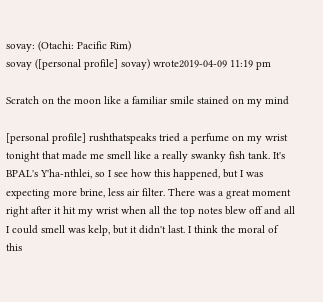sovay: (Otachi: Pacific Rim)
sovay ([personal profile] sovay) wrote2019-04-09 11:19 pm

Scratch on the moon like a familiar smile stained on my mind

[personal profile] rushthatspeaks tried a perfume on my wrist tonight that made me smell like a really swanky fish tank. It's BPAL's Y'ha-nthlei, so I see how this happened, but I was expecting more brine, less air filter. There was a great moment right after it hit my wrist when all the top notes blew off and all I could smell was kelp, but it didn't last. I think the moral of this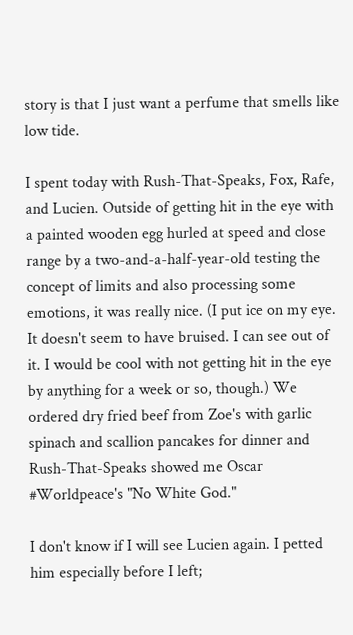story is that I just want a perfume that smells like low tide.

I spent today with Rush-That-Speaks, Fox, Rafe, and Lucien. Outside of getting hit in the eye with a painted wooden egg hurled at speed and close range by a two-and-a-half-year-old testing the concept of limits and also processing some emotions, it was really nice. (I put ice on my eye. It doesn't seem to have bruised. I can see out of it. I would be cool with not getting hit in the eye by anything for a week or so, though.) We ordered dry fried beef from Zoe's with garlic spinach and scallion pancakes for dinner and Rush-That-Speaks showed me Oscar #Worldpeace's "No White God."

I don't know if I will see Lucien again. I petted him especially before I left;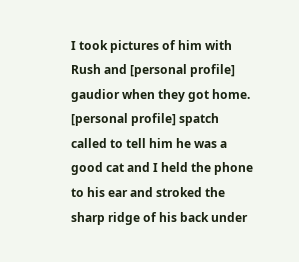I took pictures of him with Rush and [personal profile] gaudior when they got home. [personal profile] spatch called to tell him he was a good cat and I held the phone to his ear and stroked the sharp ridge of his back under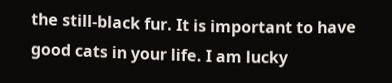the still-black fur. It is important to have good cats in your life. I am lucky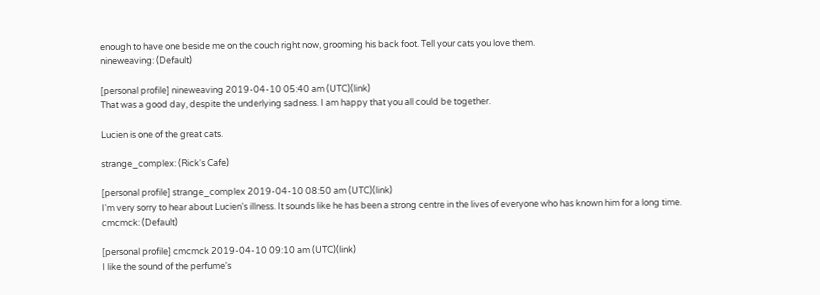enough to have one beside me on the couch right now, grooming his back foot. Tell your cats you love them.
nineweaving: (Default)

[personal profile] nineweaving 2019-04-10 05:40 am (UTC)(link)
That was a good day, despite the underlying sadness. I am happy that you all could be together.

Lucien is one of the great cats.

strange_complex: (Rick's Cafe)

[personal profile] strange_complex 2019-04-10 08:50 am (UTC)(link)
I'm very sorry to hear about Lucien's illness. It sounds like he has been a strong centre in the lives of everyone who has known him for a long time.
cmcmck: (Default)

[personal profile] cmcmck 2019-04-10 09:10 am (UTC)(link)
I like the sound of the perfume's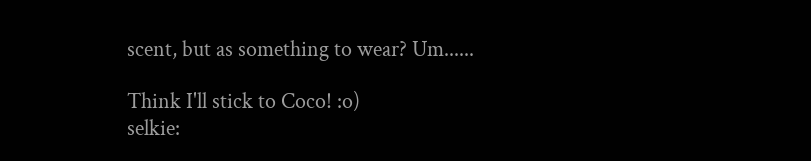scent, but as something to wear? Um......

Think I'll stick to Coco! :o)
selkie: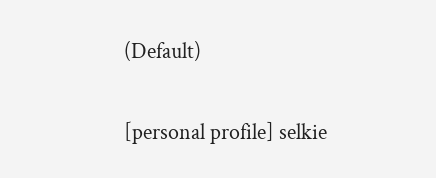(Default)

[personal profile] selkie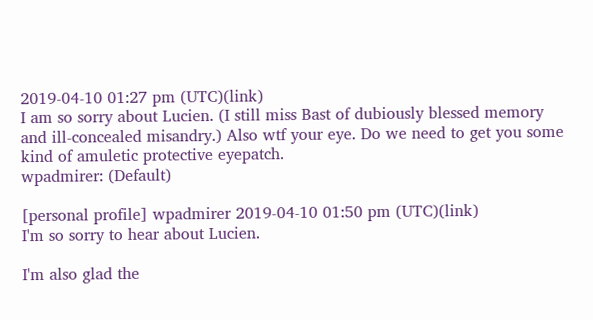2019-04-10 01:27 pm (UTC)(link)
I am so sorry about Lucien. (I still miss Bast of dubiously blessed memory and ill-concealed misandry.) Also wtf your eye. Do we need to get you some kind of amuletic protective eyepatch.
wpadmirer: (Default)

[personal profile] wpadmirer 2019-04-10 01:50 pm (UTC)(link)
I'm so sorry to hear about Lucien.

I'm also glad the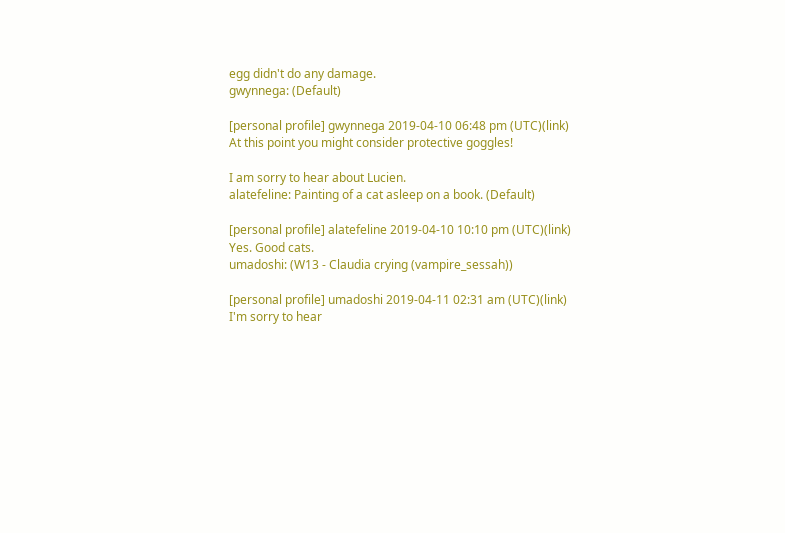egg didn't do any damage.
gwynnega: (Default)

[personal profile] gwynnega 2019-04-10 06:48 pm (UTC)(link)
At this point you might consider protective goggles!

I am sorry to hear about Lucien.
alatefeline: Painting of a cat asleep on a book. (Default)

[personal profile] alatefeline 2019-04-10 10:10 pm (UTC)(link)
Yes. Good cats.
umadoshi: (W13 - Claudia crying (vampire_sessah))

[personal profile] umadoshi 2019-04-11 02:31 am (UTC)(link)
I'm sorry to hear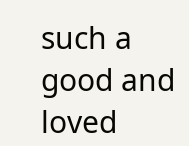such a good and loved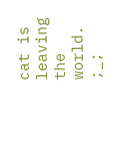cat is leaving the world. ;_;